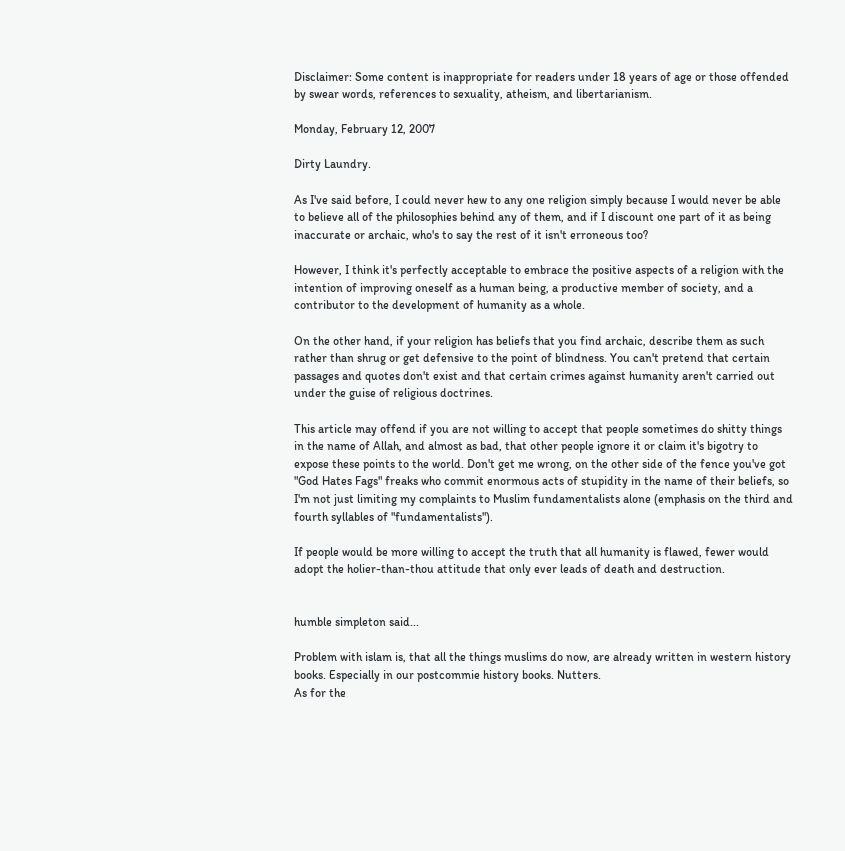Disclaimer: Some content is inappropriate for readers under 18 years of age or those offended by swear words, references to sexuality, atheism, and libertarianism.

Monday, February 12, 2007

Dirty Laundry.

As I've said before, I could never hew to any one religion simply because I would never be able to believe all of the philosophies behind any of them, and if I discount one part of it as being inaccurate or archaic, who's to say the rest of it isn't erroneous too?

However, I think it's perfectly acceptable to embrace the positive aspects of a religion with the intention of improving oneself as a human being, a productive member of society, and a contributor to the development of humanity as a whole.

On the other hand, if your religion has beliefs that you find archaic, describe them as such rather than shrug or get defensive to the point of blindness. You can't pretend that certain passages and quotes don't exist and that certain crimes against humanity aren't carried out under the guise of religious doctrines.

This article may offend if you are not willing to accept that people sometimes do shitty things in the name of Allah, and almost as bad, that other people ignore it or claim it's bigotry to expose these points to the world. Don't get me wrong, on the other side of the fence you've got "God Hates Fags" freaks who commit enormous acts of stupidity in the name of their beliefs, so I'm not just limiting my complaints to Muslim fundamentalists alone (emphasis on the third and fourth syllables of "fundamentalists").

If people would be more willing to accept the truth that all humanity is flawed, fewer would adopt the holier-than-thou attitude that only ever leads of death and destruction.


humble simpleton said...

Problem with islam is, that all the things muslims do now, are already written in western history books. Especially in our postcommie history books. Nutters.
As for the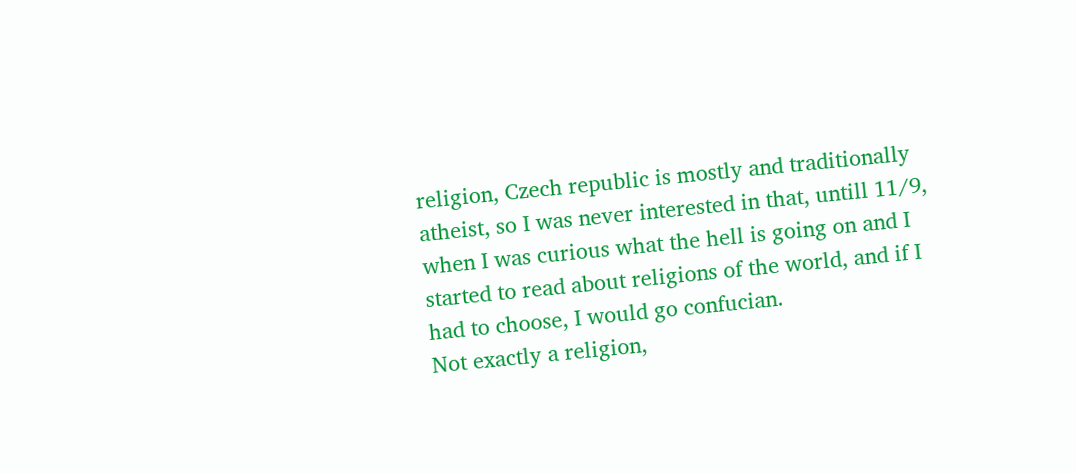religion, Czech republic is mostly and traditionally atheist, so I was never interested in that, untill 11/9, when I was curious what the hell is going on and I started to read about religions of the world, and if I had to choose, I would go confucian.
Not exactly a religion,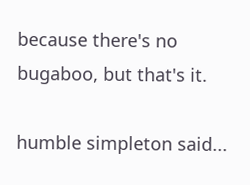because there's no bugaboo, but that's it.

humble simpleton said...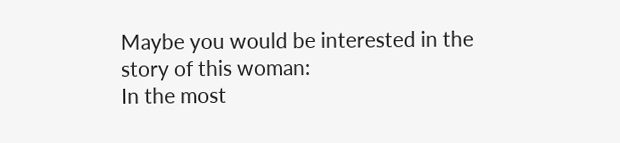Maybe you would be interested in the story of this woman:
In the most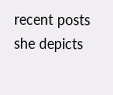recent posts she depicts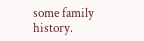some family history.